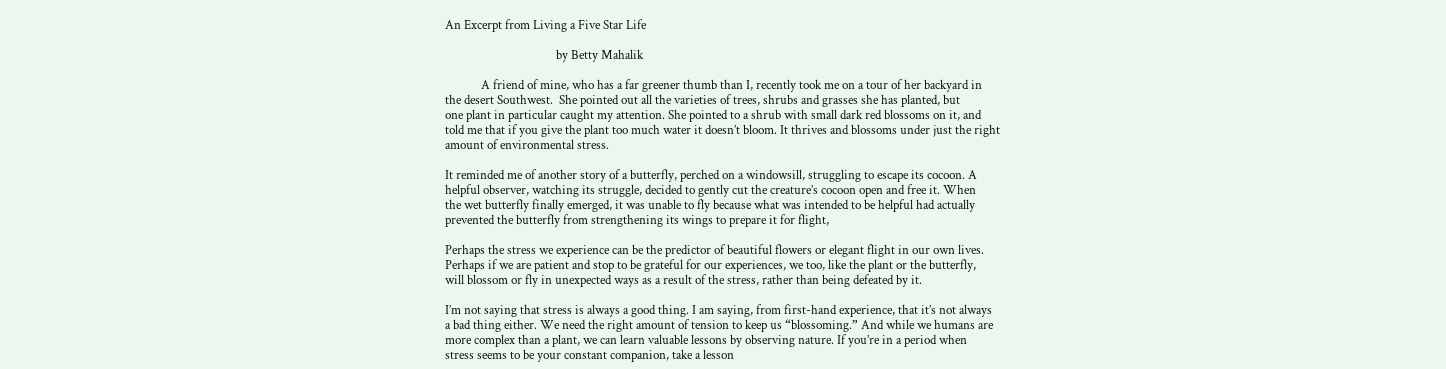An Excerpt from Living a Five Star Life

                                     by Betty Mahalik

            A friend of mine, who has a far greener thumb than I, recently took me on a tour of her backyard in
the desert Southwest.  She pointed out all the varieties of trees, shrubs and grasses she has planted, but
one plant in particular caught my attention. She pointed to a shrub with small dark red blossoms on it, and
told me that if you give the plant too much water it doesn’t bloom. It thrives and blossoms under just the right
amount of environmental stress.

It reminded me of another story of a butterfly, perched on a windowsill, struggling to escape its cocoon. A
helpful observer, watching its struggle, decided to gently cut the creature’s cocoon open and free it. When
the wet butterfly finally emerged, it was unable to fly because what was intended to be helpful had actually
prevented the butterfly from strengthening its wings to prepare it for flight,

Perhaps the stress we experience can be the predictor of beautiful flowers or elegant flight in our own lives.
Perhaps if we are patient and stop to be grateful for our experiences, we too, like the plant or the butterfly,
will blossom or fly in unexpected ways as a result of the stress, rather than being defeated by it.

I’m not saying that stress is always a good thing. I am saying, from first-hand experience, that it’s not always
a bad thing either. We need the right amount of tension to keep us “blossoming.” And while we humans are
more complex than a plant, we can learn valuable lessons by observing nature. If you’re in a period when
stress seems to be your constant companion, take a lesson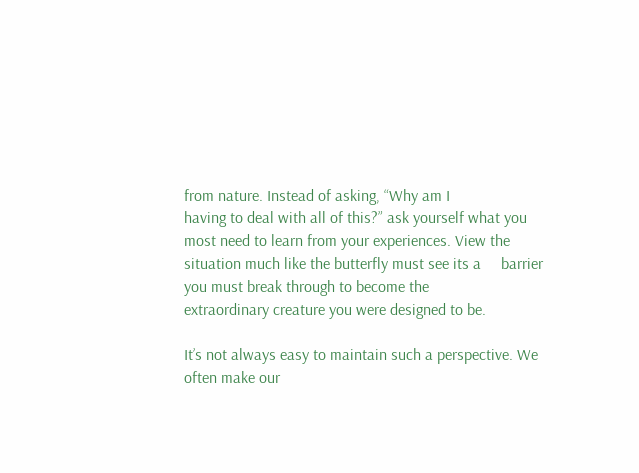from nature. Instead of asking, “Why am I
having to deal with all of this?” ask yourself what you most need to learn from your experiences. View the
situation much like the butterfly must see its a     barrier you must break through to become the
extraordinary creature you were designed to be.

It’s not always easy to maintain such a perspective. We often make our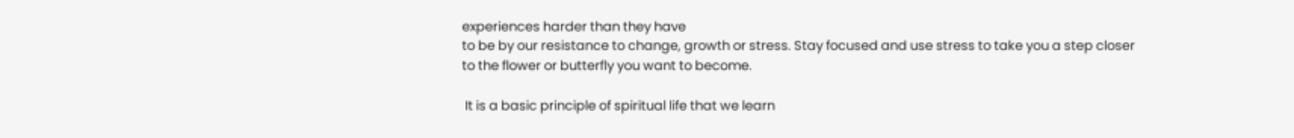experiences harder than they have
to be by our resistance to change, growth or stress. Stay focused and use stress to take you a step closer
to the flower or butterfly you want to become.

 It is a basic principle of spiritual life that we learn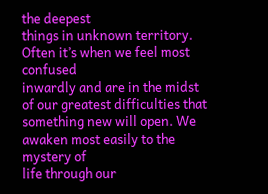the deepest
things in unknown territory. Often it’s when we feel most confused
inwardly and are in the midst of our greatest difficulties that
something new will open. We awaken most easily to the mystery of
life through our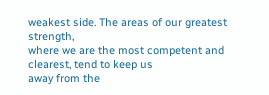weakest side. The areas of our greatest strength,
where we are the most competent and clearest, tend to keep us
away from the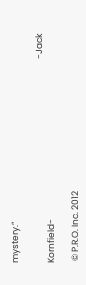mystery.”

                                                                                                      -Jack Kornfield-

 © P.R.O. Inc. 2012